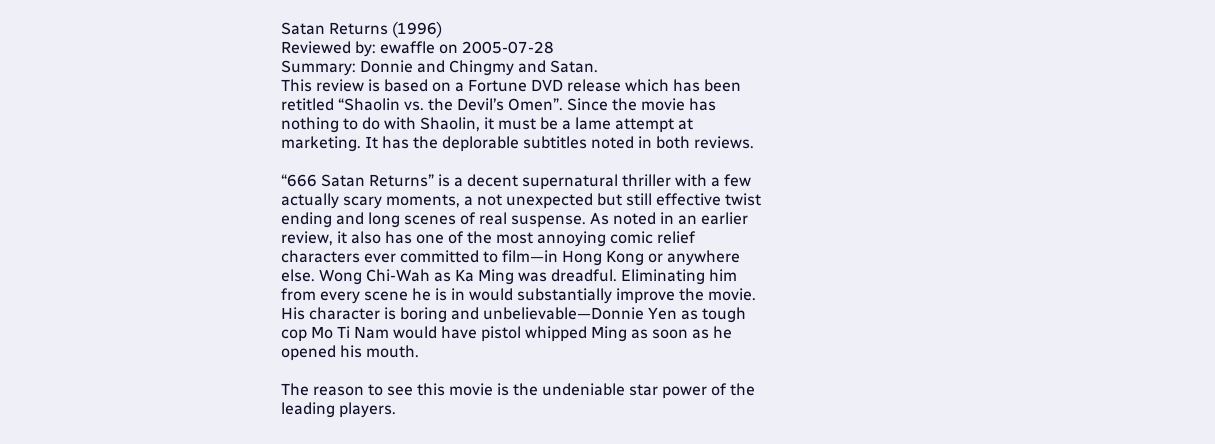Satan Returns (1996)
Reviewed by: ewaffle on 2005-07-28
Summary: Donnie and Chingmy and Satan.
This review is based on a Fortune DVD release which has been retitled “Shaolin vs. the Devil’s Omen”. Since the movie has nothing to do with Shaolin, it must be a lame attempt at marketing. It has the deplorable subtitles noted in both reviews.

“666 Satan Returns” is a decent supernatural thriller with a few actually scary moments, a not unexpected but still effective twist ending and long scenes of real suspense. As noted in an earlier review, it also has one of the most annoying comic relief characters ever committed to film—in Hong Kong or anywhere else. Wong Chi-Wah as Ka Ming was dreadful. Eliminating him from every scene he is in would substantially improve the movie. His character is boring and unbelievable—Donnie Yen as tough cop Mo Ti Nam would have pistol whipped Ming as soon as he opened his mouth.

The reason to see this movie is the undeniable star power of the leading players.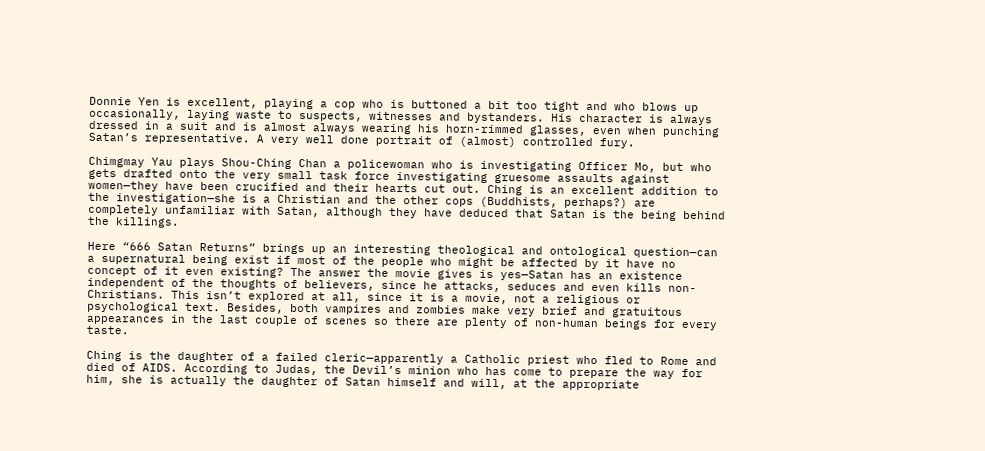Donnie Yen is excellent, playing a cop who is buttoned a bit too tight and who blows up occasionally, laying waste to suspects, witnesses and bystanders. His character is always dressed in a suit and is almost always wearing his horn-rimmed glasses, even when punching Satan’s representative. A very well done portrait of (almost) controlled fury.

Chimgmay Yau plays Shou-Ching Chan a policewoman who is investigating Officer Mo, but who gets drafted onto the very small task force investigating gruesome assaults against women—they have been crucified and their hearts cut out. Ching is an excellent addition to the investigation—she is a Christian and the other cops (Buddhists, perhaps?) are completely unfamiliar with Satan, although they have deduced that Satan is the being behind the killings.

Here “666 Satan Returns” brings up an interesting theological and ontological question—can a supernatural being exist if most of the people who might be affected by it have no concept of it even existing? The answer the movie gives is yes—Satan has an existence independent of the thoughts of believers, since he attacks, seduces and even kills non-Christians. This isn’t explored at all, since it is a movie, not a religious or psychological text. Besides, both vampires and zombies make very brief and gratuitous appearances in the last couple of scenes so there are plenty of non-human beings for every taste.

Ching is the daughter of a failed cleric—apparently a Catholic priest who fled to Rome and died of AIDS. According to Judas, the Devil’s minion who has come to prepare the way for him, she is actually the daughter of Satan himself and will, at the appropriate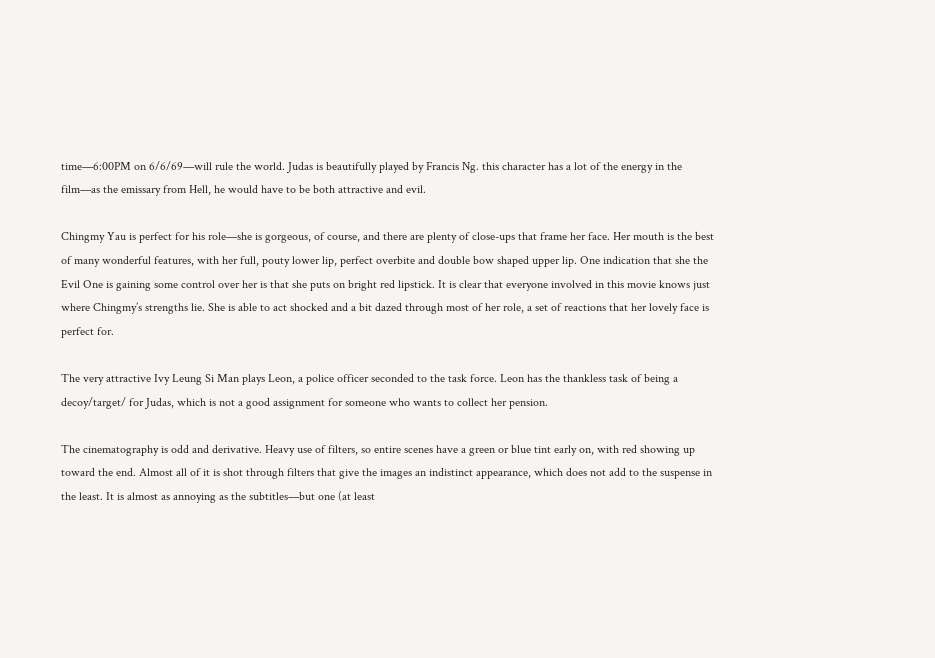time—6:00PM on 6/6/69—will rule the world. Judas is beautifully played by Francis Ng. this character has a lot of the energy in the film—as the emissary from Hell, he would have to be both attractive and evil.

Chingmy Yau is perfect for his role—she is gorgeous, of course, and there are plenty of close-ups that frame her face. Her mouth is the best of many wonderful features, with her full, pouty lower lip, perfect overbite and double bow shaped upper lip. One indication that she the Evil One is gaining some control over her is that she puts on bright red lipstick. It is clear that everyone involved in this movie knows just where Chingmy’s strengths lie. She is able to act shocked and a bit dazed through most of her role, a set of reactions that her lovely face is perfect for.

The very attractive Ivy Leung Si Man plays Leon, a police officer seconded to the task force. Leon has the thankless task of being a decoy/target/ for Judas, which is not a good assignment for someone who wants to collect her pension.

The cinematography is odd and derivative. Heavy use of filters, so entire scenes have a green or blue tint early on, with red showing up toward the end. Almost all of it is shot through filters that give the images an indistinct appearance, which does not add to the suspense in the least. It is almost as annoying as the subtitles—but one (at least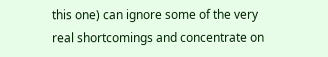this one) can ignore some of the very real shortcomings and concentrate on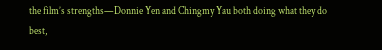the film’s strengths—Donnie Yen and Chingmy Yau both doing what they do best,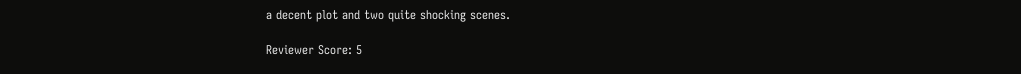a decent plot and two quite shocking scenes.

Reviewer Score: 5